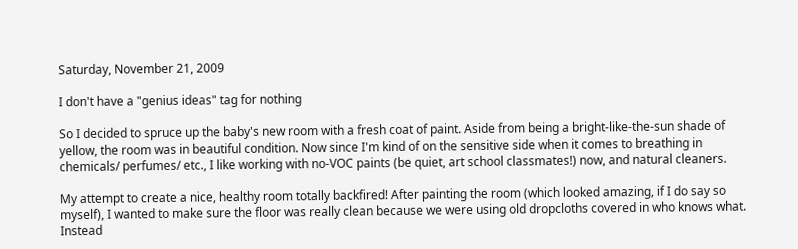Saturday, November 21, 2009

I don't have a "genius ideas" tag for nothing

So I decided to spruce up the baby's new room with a fresh coat of paint. Aside from being a bright-like-the-sun shade of yellow, the room was in beautiful condition. Now since I'm kind of on the sensitive side when it comes to breathing in chemicals/ perfumes/ etc., I like working with no-VOC paints (be quiet, art school classmates!) now, and natural cleaners.

My attempt to create a nice, healthy room totally backfired! After painting the room (which looked amazing, if I do say so myself), I wanted to make sure the floor was really clean because we were using old dropcloths covered in who knows what. Instead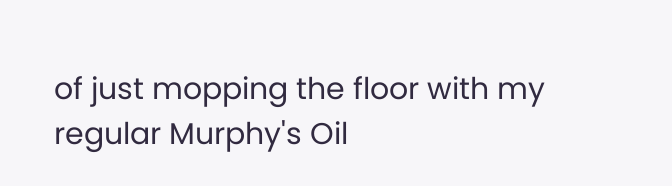of just mopping the floor with my regular Murphy's Oil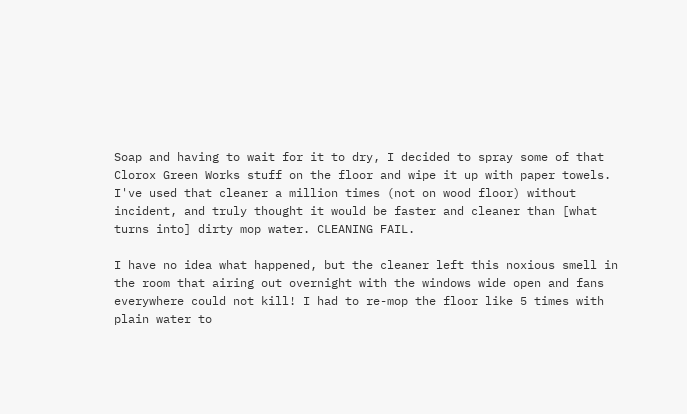Soap and having to wait for it to dry, I decided to spray some of that Clorox Green Works stuff on the floor and wipe it up with paper towels. I've used that cleaner a million times (not on wood floor) without incident, and truly thought it would be faster and cleaner than [what turns into] dirty mop water. CLEANING FAIL.

I have no idea what happened, but the cleaner left this noxious smell in the room that airing out overnight with the windows wide open and fans everywhere could not kill! I had to re-mop the floor like 5 times with plain water to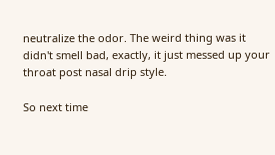neutralize the odor. The weird thing was it didn't smell bad, exactly, it just messed up your throat post nasal drip style.

So next time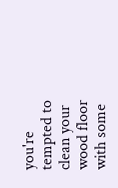you're tempted to clean your wood floor with some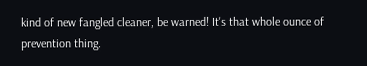kind of new fangled cleaner, be warned! It's that whole ounce of prevention thing.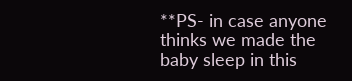**PS- in case anyone thinks we made the baby sleep in this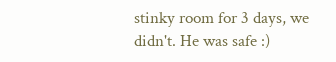stinky room for 3 days, we didn't. He was safe :)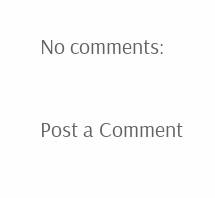No comments:

Post a Comment